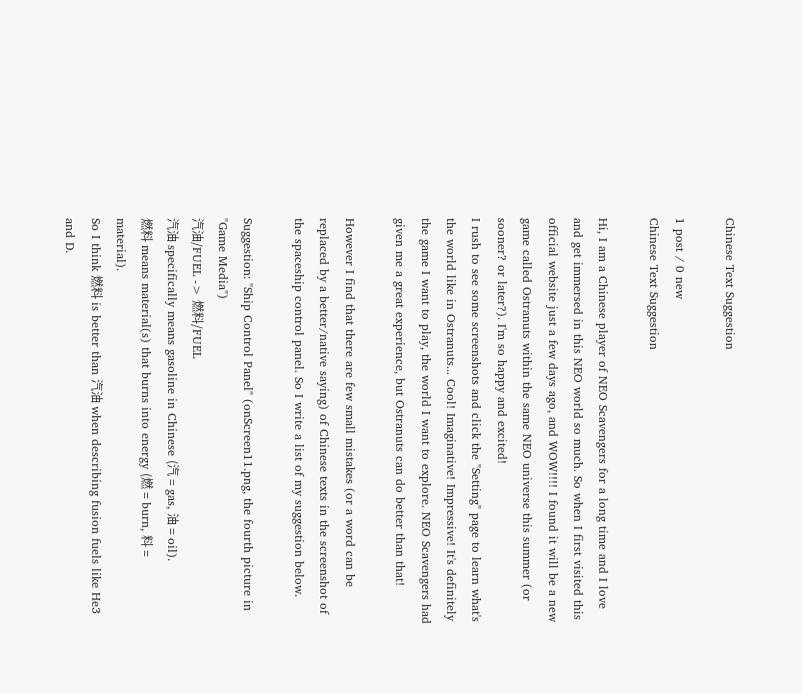Chinese Text Suggestion

1 post / 0 new
Chinese Text Suggestion

Hi, I am a Chinese player of NEO Scavengers for a long time and I love and get immersed in this NEO world so much. So when I first visited this official website just a few days ago, and WOW!!!! I found it will be a new game called Ostranuts within the same NEO universe this summer (or sooner? or later?). I'm so happy and excited!
I rush to see some screenshots and click the "Setting" page to learn what's the world like in Ostranuts... Cool! Imaginative! Impressive! It's definitely the game I want to play, the world I want to explore. NEO Scavengers had given me a great experience, but Ostranuts can do better than that!

However I find that there are few small mistakes (or a word can be replaced by a better/native saying) of Chinese texts in the screenshot of the spaceship control panel. So I write a list of my suggestion below.

Suggestion: "Ship Control Panel" (onScreen11.png, the fourth picture in "Game Media")
汽油/FUEL -> 燃料/FUEL
汽油 specifically means gasoline in Chinese (汽 = gas, 油 = oil).
燃料 means material(s) that burns into energy (燃 = burn, 料 = material).
So I think 燃料 is better than 汽油 when describing fusion fuels like He3 and D.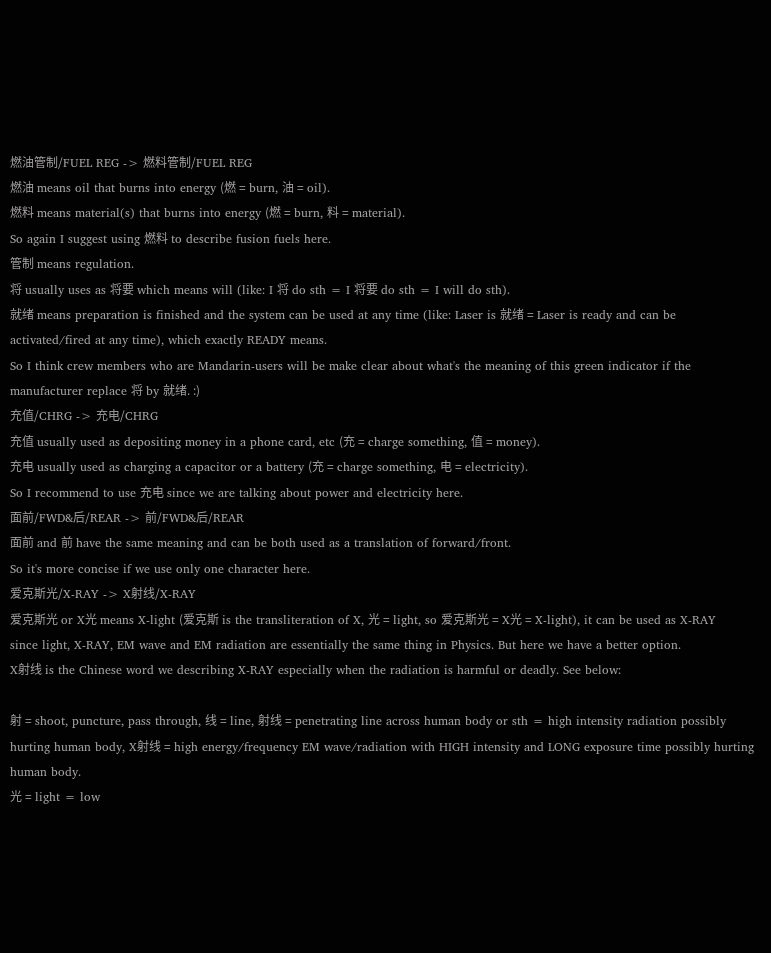燃油管制/FUEL REG -> 燃料管制/FUEL REG
燃油 means oil that burns into energy (燃 = burn, 油 = oil).
燃料 means material(s) that burns into energy (燃 = burn, 料 = material).
So again I suggest using 燃料 to describe fusion fuels here.
管制 means regulation.
将 usually uses as 将要 which means will (like: I 将 do sth = I 将要 do sth = I will do sth).
就绪 means preparation is finished and the system can be used at any time (like: Laser is 就绪 = Laser is ready and can be activated/fired at any time), which exactly READY means.
So I think crew members who are Mandarin-users will be make clear about what's the meaning of this green indicator if the manufacturer replace 将 by 就绪. :)
充值/CHRG -> 充电/CHRG
充值 usually used as depositing money in a phone card, etc (充 = charge something, 值 = money).
充电 usually used as charging a capacitor or a battery (充 = charge something, 电 = electricity).
So I recommend to use 充电 since we are talking about power and electricity here.
面前/FWD&后/REAR -> 前/FWD&后/REAR
面前 and 前 have the same meaning and can be both used as a translation of forward/front.
So it's more concise if we use only one character here.
爱克斯光/X-RAY -> X射线/X-RAY
爱克斯光 or X光 means X-light (爱克斯 is the transliteration of X, 光 = light, so 爱克斯光 = X光 = X-light), it can be used as X-RAY since light, X-RAY, EM wave and EM radiation are essentially the same thing in Physics. But here we have a better option.
X射线 is the Chinese word we describing X-RAY especially when the radiation is harmful or deadly. See below:

射 = shoot, puncture, pass through, 线 = line, 射线 = penetrating line across human body or sth = high intensity radiation possibly hurting human body, X射线 = high energy/frequency EM wave/radiation with HIGH intensity and LONG exposure time possibly hurting human body.
光 = light = low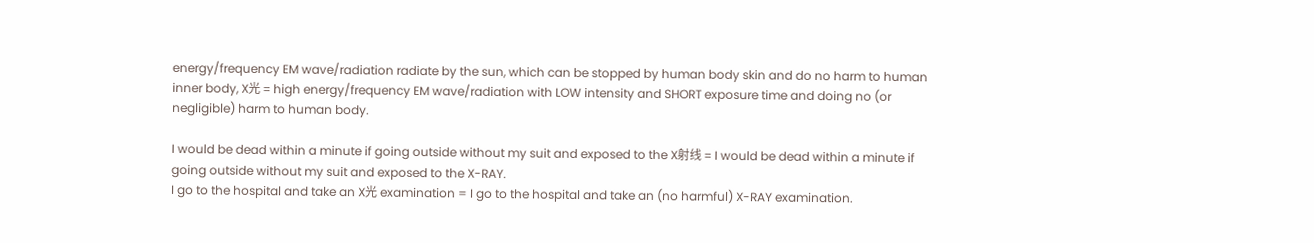energy/frequency EM wave/radiation radiate by the sun, which can be stopped by human body skin and do no harm to human inner body, X光 = high energy/frequency EM wave/radiation with LOW intensity and SHORT exposure time and doing no (or negligible) harm to human body.

I would be dead within a minute if going outside without my suit and exposed to the X射线 = I would be dead within a minute if going outside without my suit and exposed to the X-RAY.
I go to the hospital and take an X光 examination = I go to the hospital and take an (no harmful) X-RAY examination.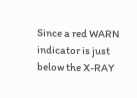Since a red WARN indicator is just below the X-RAY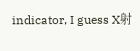indicator, I guess X射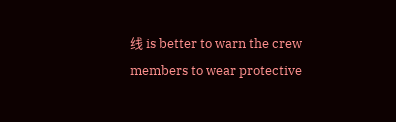线 is better to warn the crew members to wear protective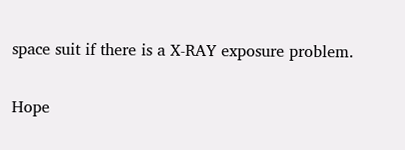space suit if there is a X-RAY exposure problem.

Hope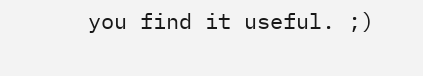you find it useful. ;)